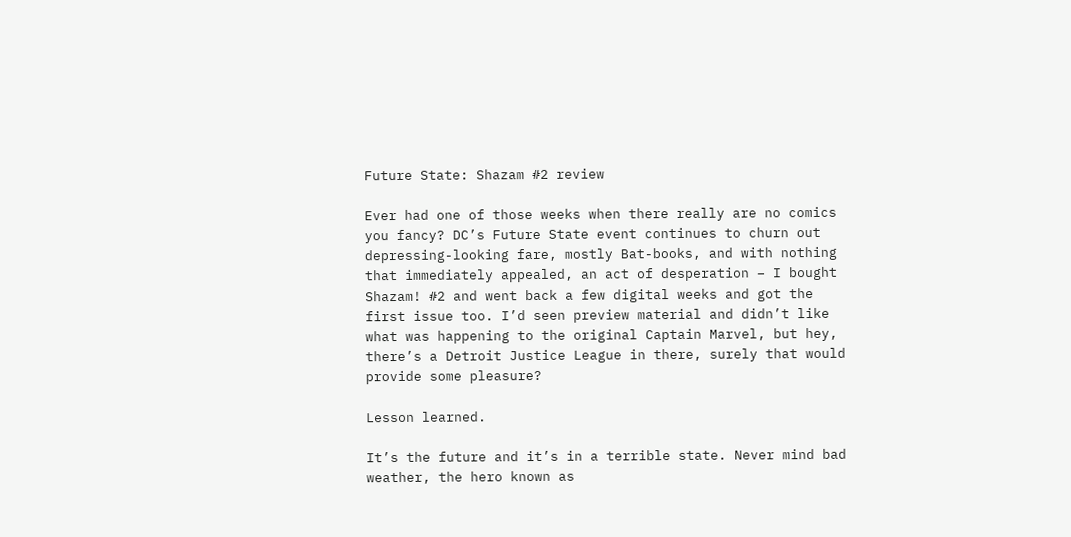Future State: Shazam #2 review

Ever had one of those weeks when there really are no comics you fancy? DC’s Future State event continues to churn out depressing-looking fare, mostly Bat-books, and with nothing that immediately appealed, an act of desperation – I bought Shazam! #2 and went back a few digital weeks and got the first issue too. I’d seen preview material and didn’t like what was happening to the original Captain Marvel, but hey, there’s a Detroit Justice League in there, surely that would provide some pleasure?

Lesson learned.

It’s the future and it’s in a terrible state. Never mind bad weather, the hero known as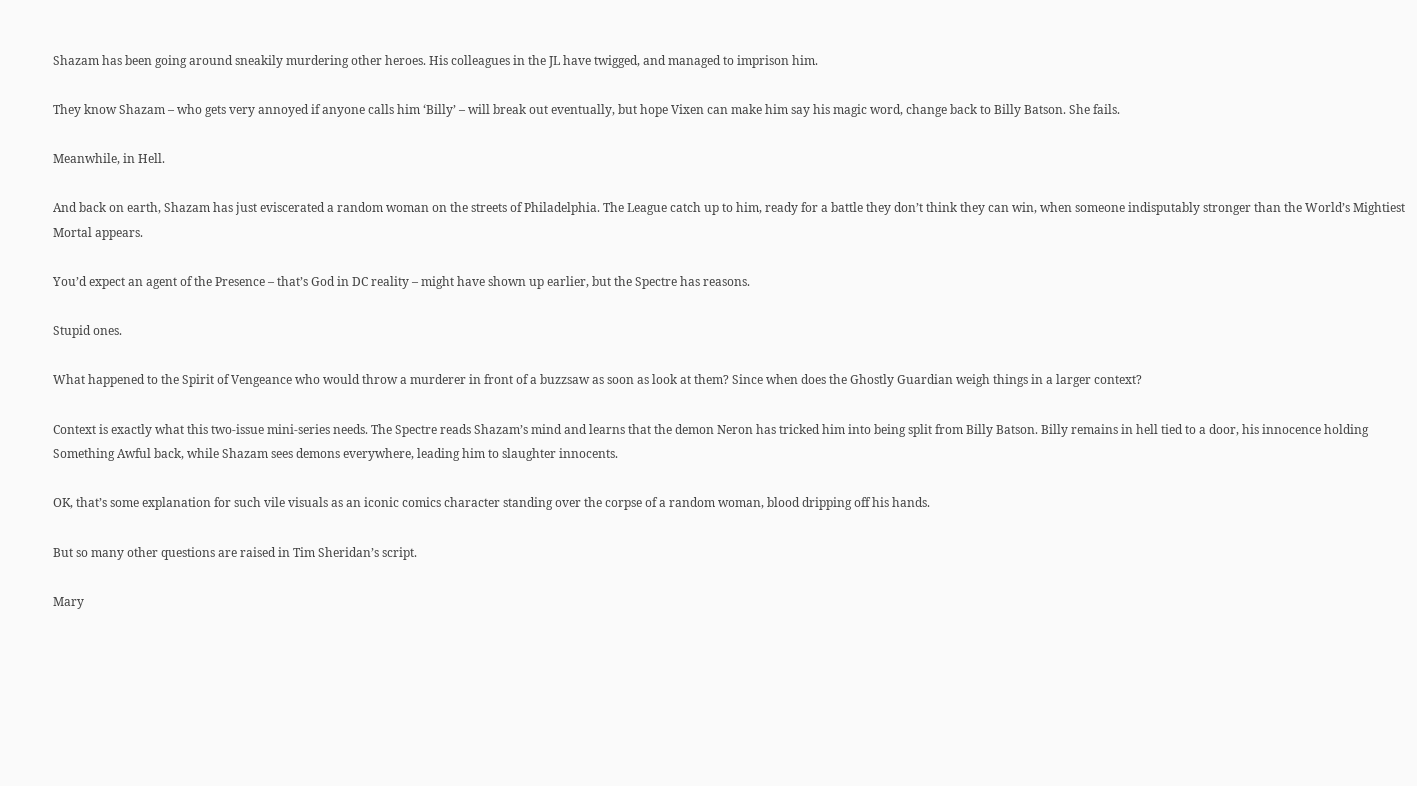Shazam has been going around sneakily murdering other heroes. His colleagues in the JL have twigged, and managed to imprison him.

They know Shazam – who gets very annoyed if anyone calls him ‘Billy’ – will break out eventually, but hope Vixen can make him say his magic word, change back to Billy Batson. She fails.

Meanwhile, in Hell.

And back on earth, Shazam has just eviscerated a random woman on the streets of Philadelphia. The League catch up to him, ready for a battle they don’t think they can win, when someone indisputably stronger than the World’s Mightiest Mortal appears.

You’d expect an agent of the Presence – that’s God in DC reality – might have shown up earlier, but the Spectre has reasons.

Stupid ones.

What happened to the Spirit of Vengeance who would throw a murderer in front of a buzzsaw as soon as look at them? Since when does the Ghostly Guardian weigh things in a larger context?

Context is exactly what this two-issue mini-series needs. The Spectre reads Shazam’s mind and learns that the demon Neron has tricked him into being split from Billy Batson. Billy remains in hell tied to a door, his innocence holding Something Awful back, while Shazam sees demons everywhere, leading him to slaughter innocents.

OK, that’s some explanation for such vile visuals as an iconic comics character standing over the corpse of a random woman, blood dripping off his hands.

But so many other questions are raised in Tim Sheridan’s script.

Mary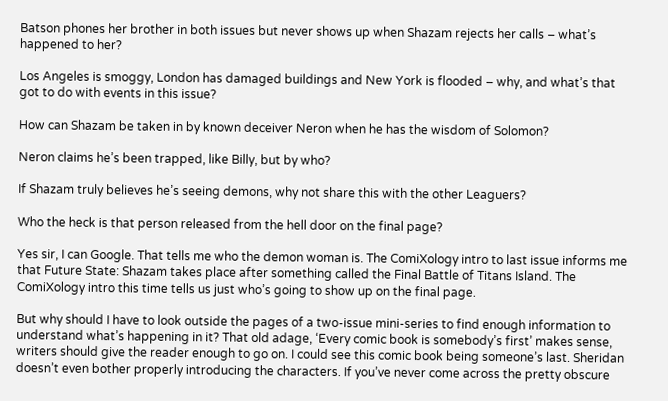Batson phones her brother in both issues but never shows up when Shazam rejects her calls – what’s happened to her?

Los Angeles is smoggy, London has damaged buildings and New York is flooded – why, and what’s that got to do with events in this issue?

How can Shazam be taken in by known deceiver Neron when he has the wisdom of Solomon?

Neron claims he’s been trapped, like Billy, but by who?

If Shazam truly believes he’s seeing demons, why not share this with the other Leaguers?

Who the heck is that person released from the hell door on the final page?

Yes sir, I can Google. That tells me who the demon woman is. The ComiXology intro to last issue informs me that Future State: Shazam takes place after something called the Final Battle of Titans Island. The ComiXology intro this time tells us just who’s going to show up on the final page.

But why should I have to look outside the pages of a two-issue mini-series to find enough information to understand what’s happening in it? That old adage, ‘Every comic book is somebody’s first’ makes sense, writers should give the reader enough to go on. I could see this comic book being someone’s last. Sheridan doesn’t even bother properly introducing the characters. If you’ve never come across the pretty obscure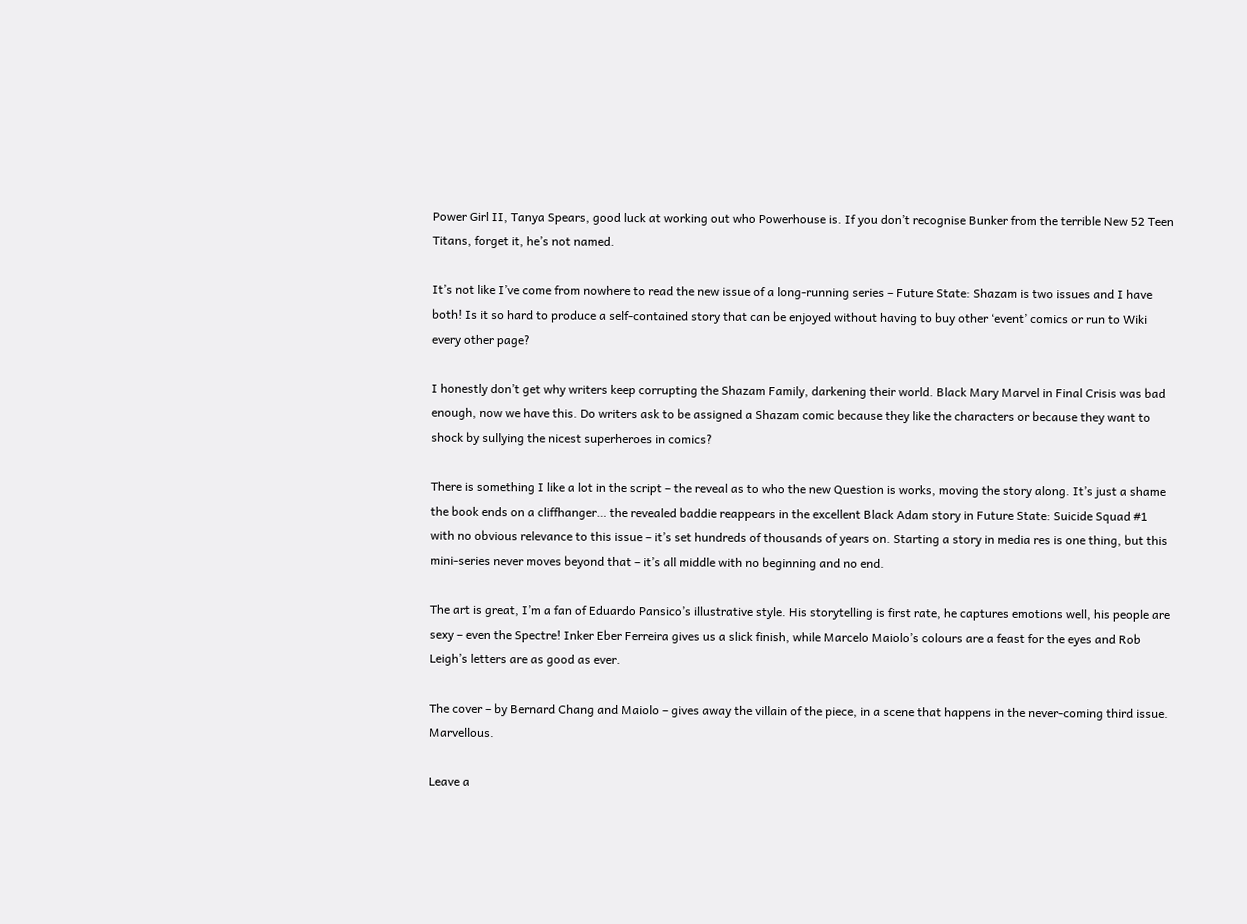Power Girl II, Tanya Spears, good luck at working out who Powerhouse is. If you don’t recognise Bunker from the terrible New 52 Teen Titans, forget it, he’s not named.

It’s not like I’ve come from nowhere to read the new issue of a long-running series – Future State: Shazam is two issues and I have both! Is it so hard to produce a self-contained story that can be enjoyed without having to buy other ‘event’ comics or run to Wiki every other page?

I honestly don’t get why writers keep corrupting the Shazam Family, darkening their world. Black Mary Marvel in Final Crisis was bad enough, now we have this. Do writers ask to be assigned a Shazam comic because they like the characters or because they want to shock by sullying the nicest superheroes in comics?

There is something I like a lot in the script – the reveal as to who the new Question is works, moving the story along. It’s just a shame the book ends on a cliffhanger… the revealed baddie reappears in the excellent Black Adam story in Future State: Suicide Squad #1 with no obvious relevance to this issue – it’s set hundreds of thousands of years on. Starting a story in media res is one thing, but this mini-series never moves beyond that – it’s all middle with no beginning and no end.

The art is great, I’m a fan of Eduardo Pansico’s illustrative style. His storytelling is first rate, he captures emotions well, his people are sexy – even the Spectre! Inker Eber Ferreira gives us a slick finish, while Marcelo Maiolo’s colours are a feast for the eyes and Rob Leigh’s letters are as good as ever.

The cover – by Bernard Chang and Maiolo – gives away the villain of the piece, in a scene that happens in the never-coming third issue. Marvellous.

Leave a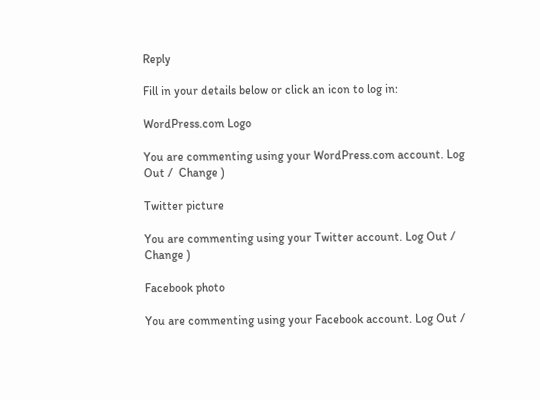Reply

Fill in your details below or click an icon to log in:

WordPress.com Logo

You are commenting using your WordPress.com account. Log Out /  Change )

Twitter picture

You are commenting using your Twitter account. Log Out /  Change )

Facebook photo

You are commenting using your Facebook account. Log Out /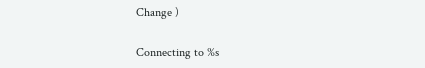Change )

Connecting to %s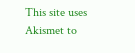This site uses Akismet to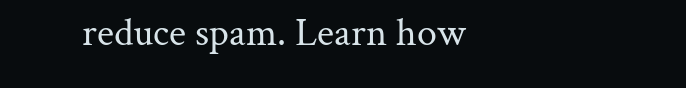reduce spam. Learn how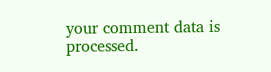your comment data is processed.